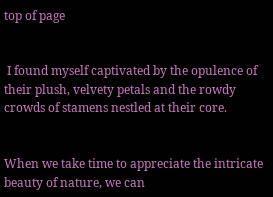top of page


 I found myself captivated by the opulence of their plush, velvety petals and the rowdy crowds of stamens nestled at their core.


When we take time to appreciate the intricate beauty of nature, we can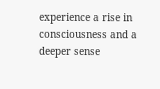experience a rise in consciousness and a deeper sense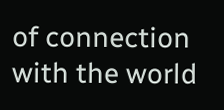of connection with the world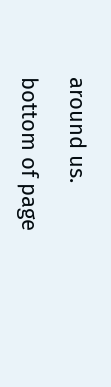around us.

bottom of page